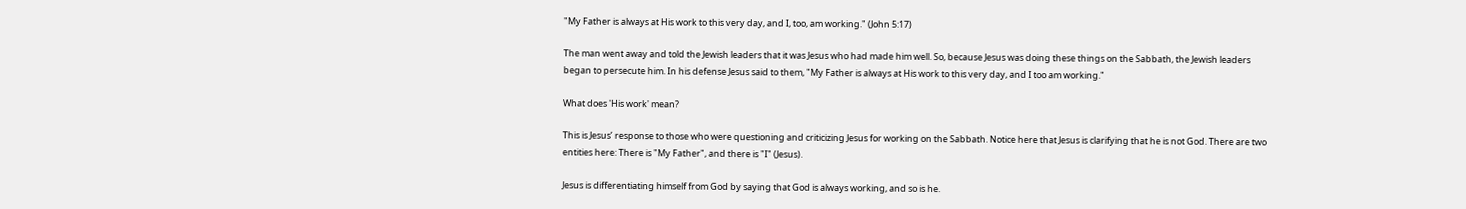"My Father is always at His work to this very day, and I, too, am working." (John 5:17)

The man went away and told the Jewish leaders that it was Jesus who had made him well. So, because Jesus was doing these things on the Sabbath, the Jewish leaders began to persecute him. In his defense Jesus said to them, "My Father is always at His work to this very day, and I too am working."

What does 'His work' mean?

This is Jesus’ response to those who were questioning and criticizing Jesus for working on the Sabbath. Notice here that Jesus is clarifying that he is not God. There are two entities here: There is "My Father", and there is "I" (Jesus).

Jesus is differentiating himself from God by saying that God is always working, and so is he.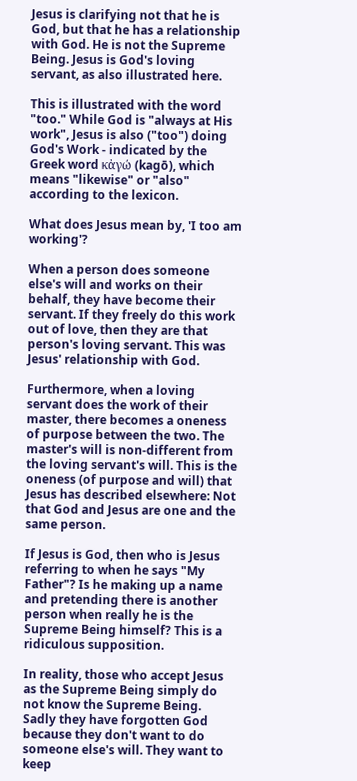Jesus is clarifying not that he is God, but that he has a relationship with God. He is not the Supreme Being. Jesus is God's loving servant, as also illustrated here.

This is illustrated with the word "too." While God is "always at His work", Jesus is also ("too") doing God's Work - indicated by the Greek word κἀγώ (kagō), which means "likewise" or "also" according to the lexicon.

What does Jesus mean by, 'I too am working'?

When a person does someone else's will and works on their behalf, they have become their servant. If they freely do this work out of love, then they are that person's loving servant. This was Jesus' relationship with God.

Furthermore, when a loving servant does the work of their master, there becomes a oneness of purpose between the two. The master's will is non-different from the loving servant's will. This is the oneness (of purpose and will) that Jesus has described elsewhere: Not that God and Jesus are one and the same person.

If Jesus is God, then who is Jesus referring to when he says "My Father"? Is he making up a name and pretending there is another person when really he is the Supreme Being himself? This is a ridiculous supposition.

In reality, those who accept Jesus as the Supreme Being simply do not know the Supreme Being. Sadly they have forgotten God because they don't want to do someone else's will. They want to keep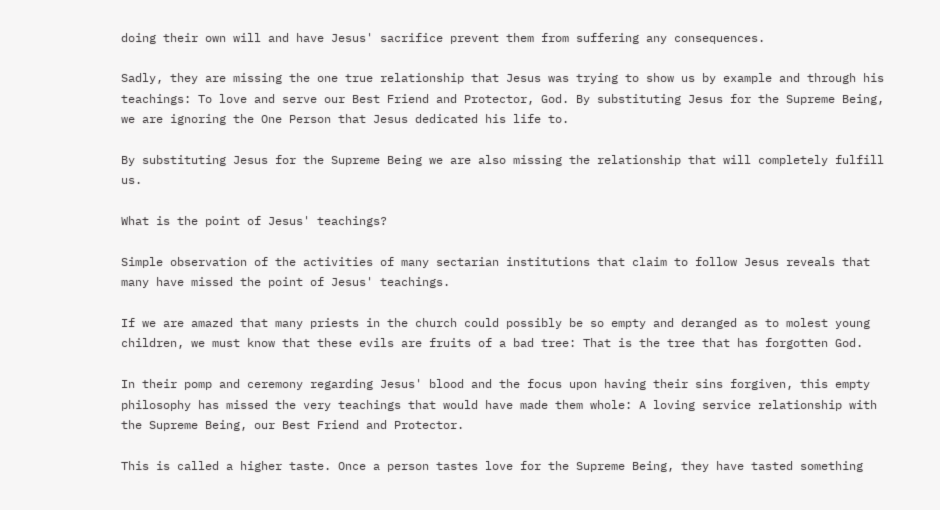doing their own will and have Jesus' sacrifice prevent them from suffering any consequences.

Sadly, they are missing the one true relationship that Jesus was trying to show us by example and through his teachings: To love and serve our Best Friend and Protector, God. By substituting Jesus for the Supreme Being, we are ignoring the One Person that Jesus dedicated his life to.

By substituting Jesus for the Supreme Being we are also missing the relationship that will completely fulfill us.

What is the point of Jesus' teachings?

Simple observation of the activities of many sectarian institutions that claim to follow Jesus reveals that many have missed the point of Jesus' teachings.

If we are amazed that many priests in the church could possibly be so empty and deranged as to molest young children, we must know that these evils are fruits of a bad tree: That is the tree that has forgotten God.

In their pomp and ceremony regarding Jesus' blood and the focus upon having their sins forgiven, this empty philosophy has missed the very teachings that would have made them whole: A loving service relationship with the Supreme Being, our Best Friend and Protector.

This is called a higher taste. Once a person tastes love for the Supreme Being, they have tasted something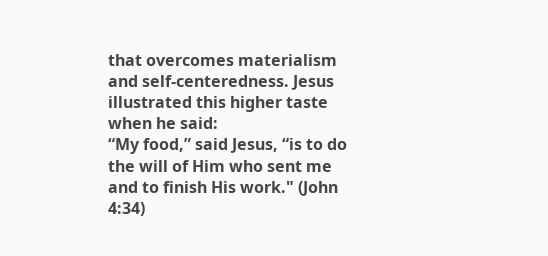that overcomes materialism and self-centeredness. Jesus illustrated this higher taste when he said:
“My food,” said Jesus, “is to do the will of Him who sent me and to finish His work." (John 4:34)